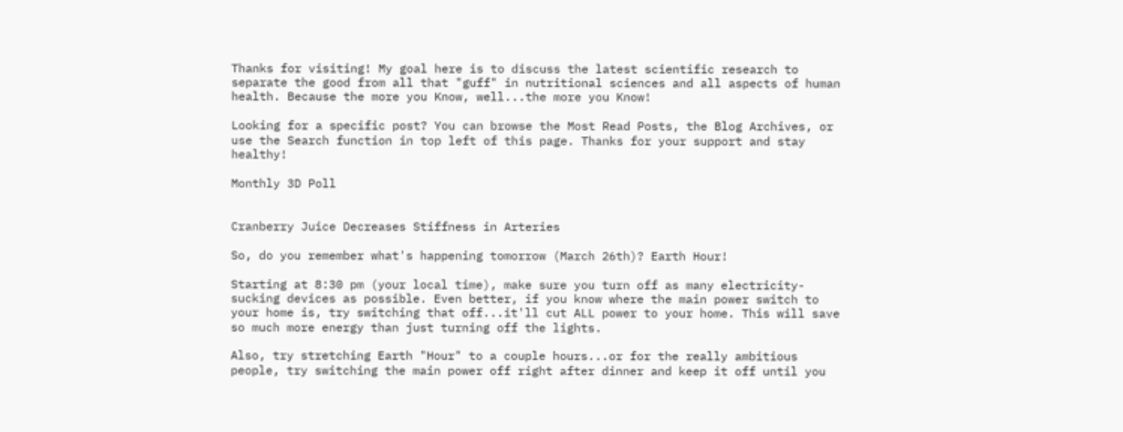Thanks for visiting! My goal here is to discuss the latest scientific research to separate the good from all that "guff" in nutritional sciences and all aspects of human health. Because the more you Know, well...the more you Know!

Looking for a specific post? You can browse the Most Read Posts, the Blog Archives, or use the Search function in top left of this page. Thanks for your support and stay healthy!

Monthly 3D Poll


Cranberry Juice Decreases Stiffness in Arteries

So, do you remember what's happening tomorrow (March 26th)? Earth Hour!

Starting at 8:30 pm (your local time), make sure you turn off as many electricity-sucking devices as possible. Even better, if you know where the main power switch to your home is, try switching that off...it'll cut ALL power to your home. This will save so much more energy than just turning off the lights.

Also, try stretching Earth "Hour" to a couple hours...or for the really ambitious people, try switching the main power off right after dinner and keep it off until you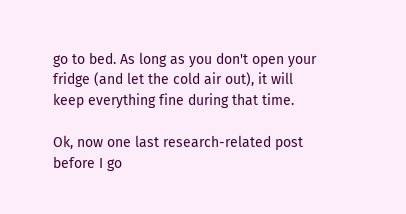go to bed. As long as you don't open your fridge (and let the cold air out), it will keep everything fine during that time.

Ok, now one last research-related post before I go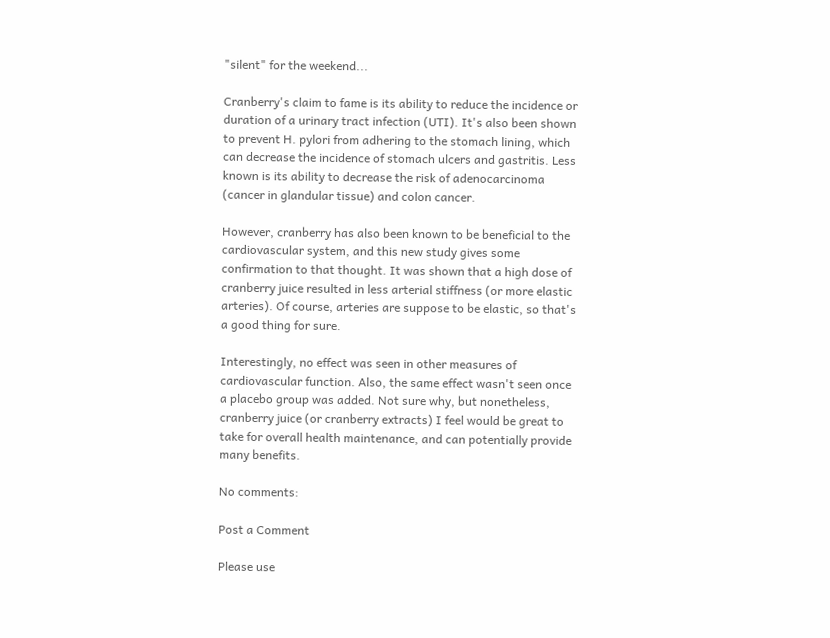"silent" for the weekend...

Cranberry's claim to fame is its ability to reduce the incidence or duration of a urinary tract infection (UTI). It's also been shown to prevent H. pylori from adhering to the stomach lining, which can decrease the incidence of stomach ulcers and gastritis. Less known is its ability to decrease the risk of adenocarcinoma (cancer in glandular tissue) and colon cancer.

However, cranberry has also been known to be beneficial to the cardiovascular system, and this new study gives some confirmation to that thought. It was shown that a high dose of cranberry juice resulted in less arterial stiffness (or more elastic arteries). Of course, arteries are suppose to be elastic, so that's a good thing for sure.

Interestingly, no effect was seen in other measures of cardiovascular function. Also, the same effect wasn't seen once a placebo group was added. Not sure why, but nonetheless, cranberry juice (or cranberry extracts) I feel would be great to take for overall health maintenance, and can potentially provide many benefits.

No comments:

Post a Comment

Please use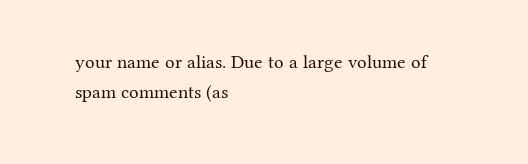your name or alias. Due to a large volume of spam comments (as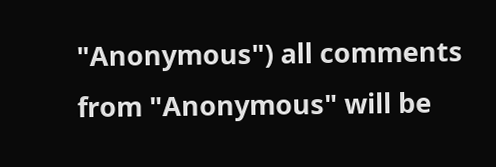"Anonymous") all comments from "Anonymous" will be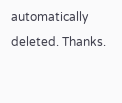automatically deleted. Thanks.